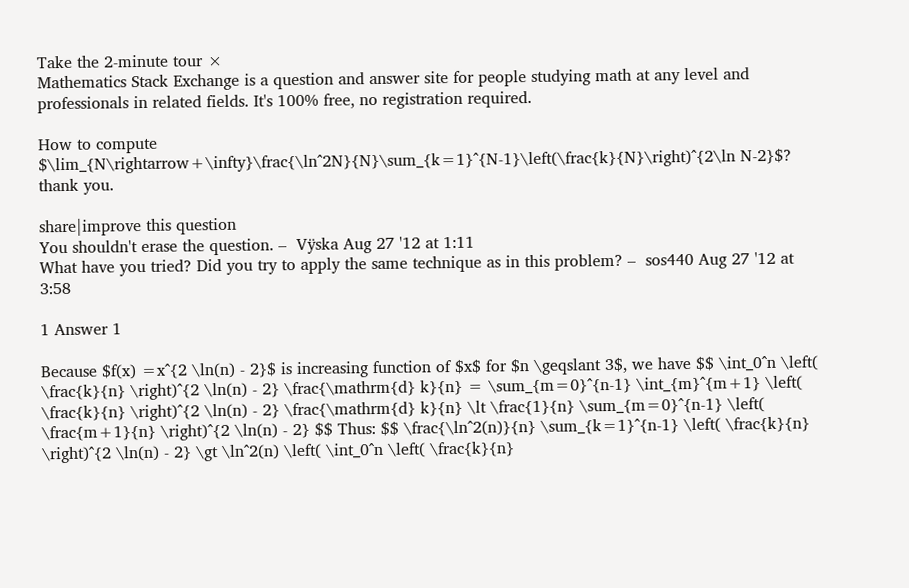Take the 2-minute tour ×
Mathematics Stack Exchange is a question and answer site for people studying math at any level and professionals in related fields. It's 100% free, no registration required.

How to compute $\lim_{N\rightarrow+\infty}\frac{\ln^2N}{N}\sum_{k=1}^{N-1}\left(\frac{k}{N}\right)^{2\ln N-2}$? thank you.

share|improve this question
You shouldn't erase the question. –  Vÿska Aug 27 '12 at 1:11
What have you tried? Did you try to apply the same technique as in this problem? –  sos440 Aug 27 '12 at 3:58

1 Answer 1

Because $f(x) =x^{2 \ln(n) - 2}$ is increasing function of $x$ for $n \geqslant 3$, we have $$ \int_0^n \left( \frac{k}{n} \right)^{2 \ln(n) - 2} \frac{\mathrm{d} k}{n} = \sum_{m=0}^{n-1} \int_{m}^{m+1} \left( \frac{k}{n} \right)^{2 \ln(n) - 2} \frac{\mathrm{d} k}{n} \lt \frac{1}{n} \sum_{m=0}^{n-1} \left( \frac{m+1}{n} \right)^{2 \ln(n) - 2} $$ Thus: $$ \frac{\ln^2(n)}{n} \sum_{k=1}^{n-1} \left( \frac{k}{n} \right)^{2 \ln(n) - 2} \gt \ln^2(n) \left( \int_0^n \left( \frac{k}{n}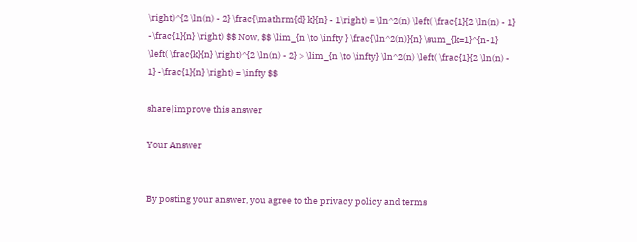\right)^{2 \ln(n) - 2} \frac{\mathrm{d} k}{n} - 1\right) = \ln^2(n) \left( \frac{1}{2 \ln(n) - 1} -\frac{1}{n} \right) $$ Now, $$ \lim_{n \to \infty } \frac{\ln^2(n)}{n} \sum_{k=1}^{n-1} \left( \frac{k}{n} \right)^{2 \ln(n) - 2} > \lim_{n \to \infty} \ln^2(n) \left( \frac{1}{2 \ln(n) - 1} -\frac{1}{n} \right) = \infty $$

share|improve this answer

Your Answer


By posting your answer, you agree to the privacy policy and terms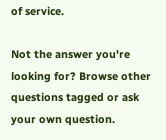of service.

Not the answer you're looking for? Browse other questions tagged or ask your own question.